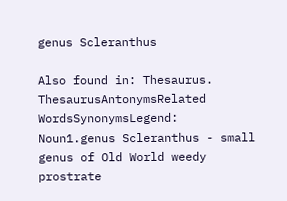genus Scleranthus

Also found in: Thesaurus.
ThesaurusAntonymsRelated WordsSynonymsLegend:
Noun1.genus Scleranthus - small genus of Old World weedy prostrate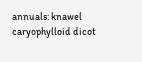annuals: knawel
caryophylloid dicot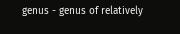genus - genus of relatively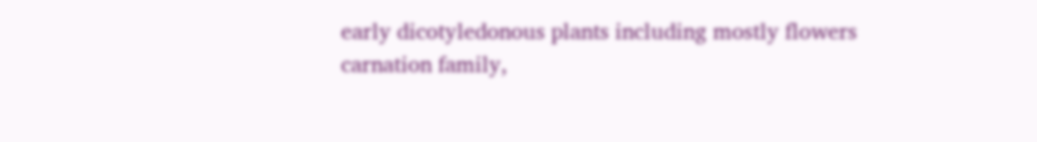early dicotyledonous plants including mostly flowers
carnation family,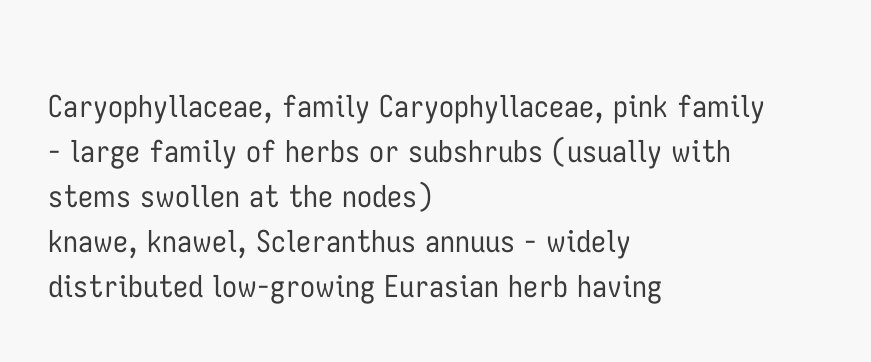Caryophyllaceae, family Caryophyllaceae, pink family - large family of herbs or subshrubs (usually with stems swollen at the nodes)
knawe, knawel, Scleranthus annuus - widely distributed low-growing Eurasian herb having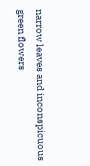narrow leaves and inconspicuous green flowers